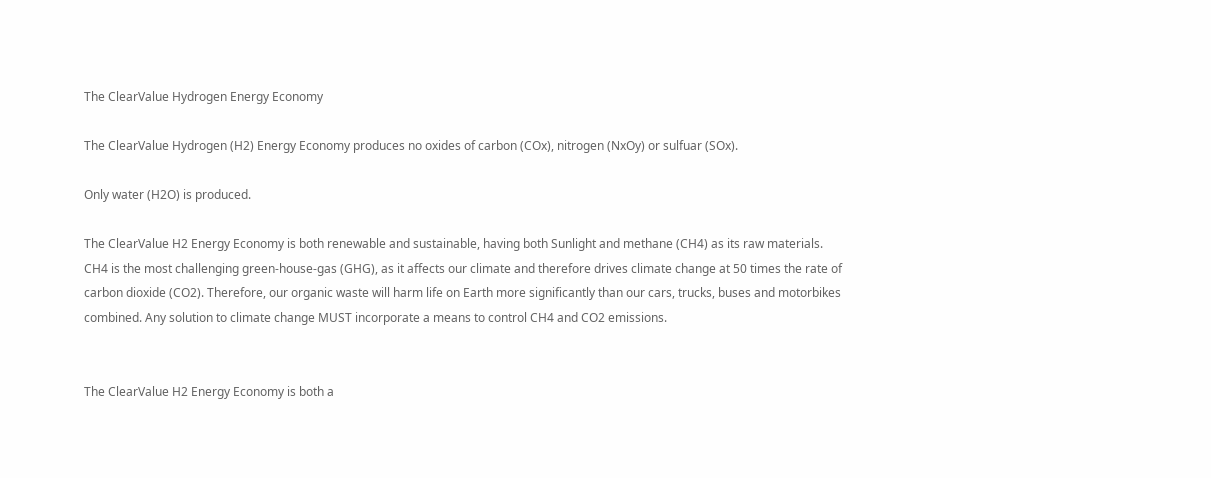The ClearValue Hydrogen Energy Economy

The ClearValue Hydrogen (H2) Energy Economy produces no oxides of carbon (COx), nitrogen (NxOy) or sulfuar (SOx).

Only water (H2O) is produced.

The ClearValue H2 Energy Economy is both renewable and sustainable, having both Sunlight and methane (CH4) as its raw materials. CH4 is the most challenging green-house-gas (GHG), as it affects our climate and therefore drives climate change at 50 times the rate of carbon dioxide (CO2). Therefore, our organic waste will harm life on Earth more significantly than our cars, trucks, buses and motorbikes combined. Any solution to climate change MUST incorporate a means to control CH4 and CO2 emissions.


The ClearValue H2 Energy Economy is both a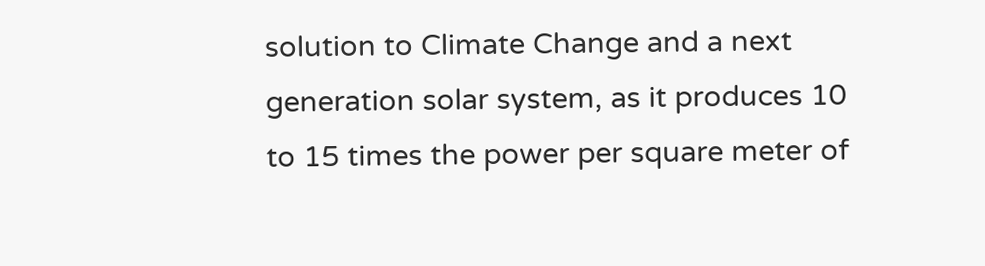solution to Climate Change and a next generation solar system, as it produces 10 to 15 times the power per square meter of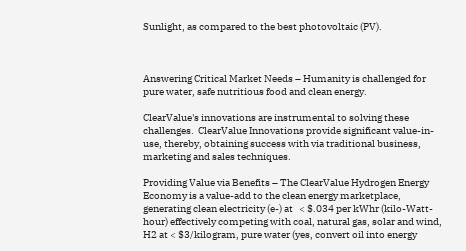Sunlight, as compared to the best photovoltaic (PV).



Answering Critical Market Needs – Humanity is challenged for pure water, safe nutritious food and clean energy.

ClearValue's innovations are instrumental to solving these challenges.  ClearValue Innovations provide significant value-in-use, thereby, obtaining success with via traditional business, marketing and sales techniques.

Providing Value via Benefits – The ClearValue Hydrogen Energy Economy is a value-add to the clean energy marketplace, generating clean electricity (e-) at   < $.034 per kWhr (kilo-Watt-hour) effectively competing with coal, natural gas, solar and wind, H2 at < $3/kilogram, pure water (yes, convert oil into energy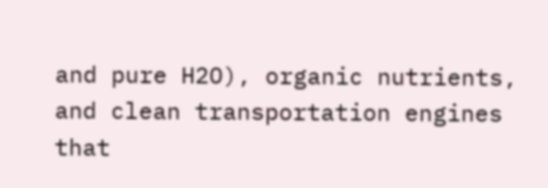and pure H2O), organic nutrients, and clean transportation engines that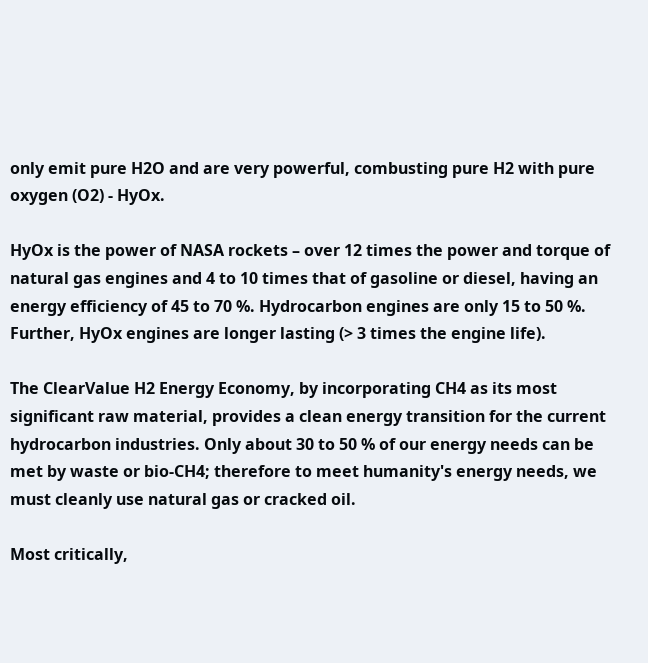only emit pure H2O and are very powerful, combusting pure H2 with pure oxygen (O2) - HyOx.

HyOx is the power of NASA rockets – over 12 times the power and torque of natural gas engines and 4 to 10 times that of gasoline or diesel, having an energy efficiency of 45 to 70 %. Hydrocarbon engines are only 15 to 50 %. Further, HyOx engines are longer lasting (> 3 times the engine life).

The ClearValue H2 Energy Economy, by incorporating CH4 as its most significant raw material, provides a clean energy transition for the current hydrocarbon industries. Only about 30 to 50 % of our energy needs can be met by waste or bio-CH4; therefore to meet humanity's energy needs, we must cleanly use natural gas or cracked oil.

Most critically,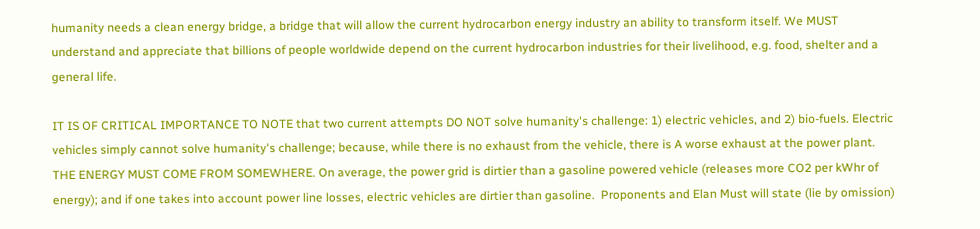humanity needs a clean energy bridge, a bridge that will allow the current hydrocarbon energy industry an ability to transform itself. We MUST understand and appreciate that billions of people worldwide depend on the current hydrocarbon industries for their livelihood, e.g. food, shelter and a general life.

IT IS OF CRITICAL IMPORTANCE TO NOTE that two current attempts DO NOT solve humanity's challenge: 1) electric vehicles, and 2) bio-fuels. Electric vehicles simply cannot solve humanity's challenge; because, while there is no exhaust from the vehicle, there is A worse exhaust at the power plant. THE ENERGY MUST COME FROM SOMEWHERE. On average, the power grid is dirtier than a gasoline powered vehicle (releases more CO2 per kWhr of energy); and if one takes into account power line losses, electric vehicles are dirtier than gasoline.  Proponents and Elan Must will state (lie by omission)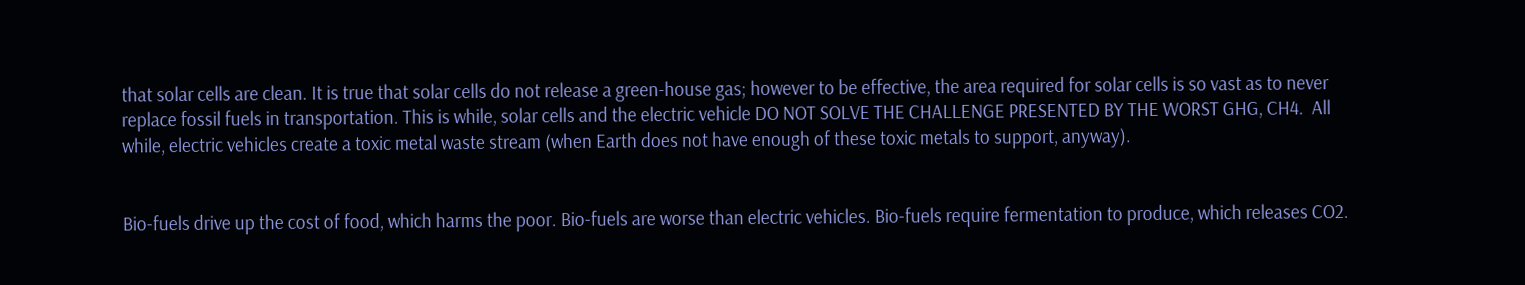that solar cells are clean. It is true that solar cells do not release a green-house gas; however to be effective, the area required for solar cells is so vast as to never replace fossil fuels in transportation. This is while, solar cells and the electric vehicle DO NOT SOLVE THE CHALLENGE PRESENTED BY THE WORST GHG, CH4.  All while, electric vehicles create a toxic metal waste stream (when Earth does not have enough of these toxic metals to support, anyway).


Bio-fuels drive up the cost of food, which harms the poor. Bio-fuels are worse than electric vehicles. Bio-fuels require fermentation to produce, which releases CO2.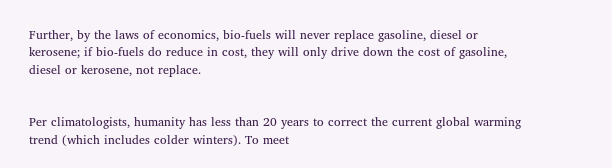Further, by the laws of economics, bio-fuels will never replace gasoline, diesel or kerosene; if bio-fuels do reduce in cost, they will only drive down the cost of gasoline, diesel or kerosene, not replace.


Per climatologists, humanity has less than 20 years to correct the current global warming trend (which includes colder winters). To meet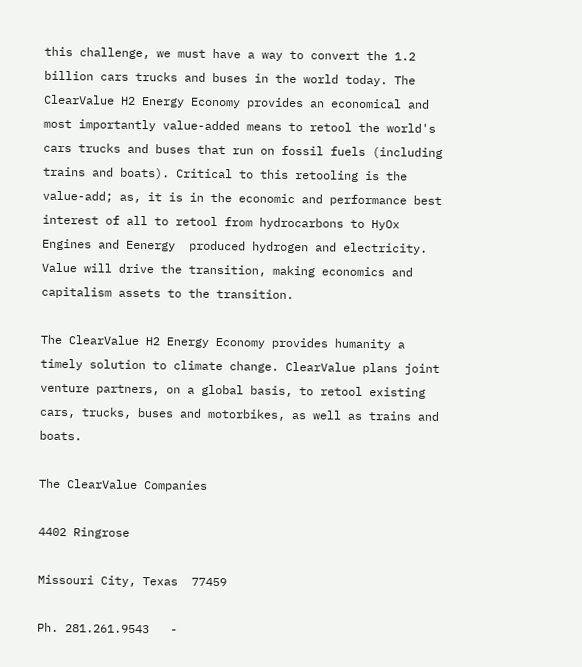this challenge, we must have a way to convert the 1.2 billion cars trucks and buses in the world today. The ClearValue H2 Energy Economy provides an economical and most importantly value-added means to retool the world's cars trucks and buses that run on fossil fuels (including trains and boats). Critical to this retooling is the value-add; as, it is in the economic and performance best interest of all to retool from hydrocarbons to HyOx Engines and Eenergy  produced hydrogen and electricity. Value will drive the transition, making economics and capitalism assets to the transition.

The ClearValue H2 Energy Economy provides humanity a timely solution to climate change. ClearValue plans joint venture partners, on a global basis, to retool existing cars, trucks, buses and motorbikes, as well as trains and boats.

The ClearValue Companies

4402 Ringrose

Missouri City, Texas  77459

Ph. 281.261.9543   -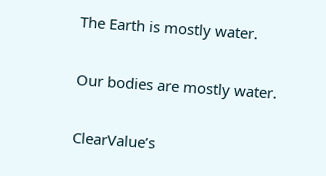The Earth is mostly water.

Our bodies are mostly water.

ClearValue’s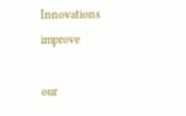Innovations improve

our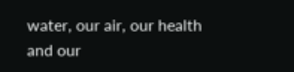water, our air, our health and our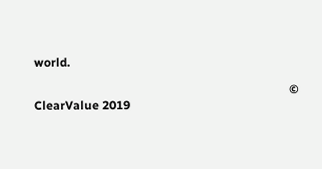world.

                                                                                     © ClearValue 2019